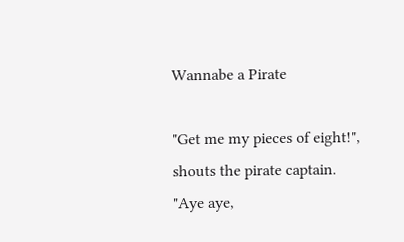Wannabe a Pirate

"Get me my pieces of eight!", shouts the pirate captain. "Aye aye,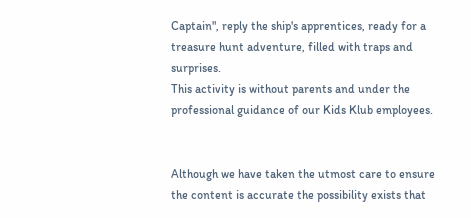Captain", reply the ship's apprentices, ready for a treasure hunt adventure, filled with traps and surprises.
This activity is without parents and under the professional guidance of our Kids Klub employees.


Although we have taken the utmost care to ensure the content is accurate the possibility exists that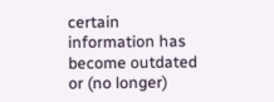certain information has become outdated or (no longer)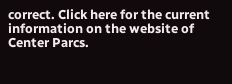correct. Click here for the current information on the website of Center Parcs.